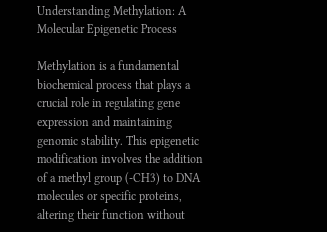Understanding Methylation: A Molecular Epigenetic Process

Methylation is a fundamental biochemical process that plays a crucial role in regulating gene expression and maintaining genomic stability. This epigenetic modification involves the addition of a methyl group (-CH3) to DNA molecules or specific proteins, altering their function without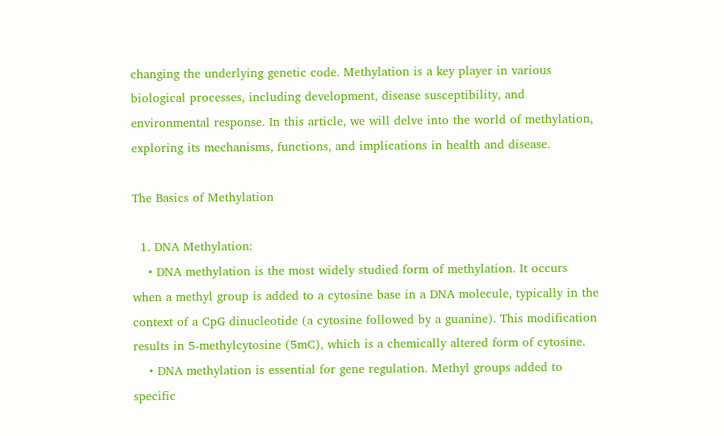changing the underlying genetic code. Methylation is a key player in various biological processes, including development, disease susceptibility, and environmental response. In this article, we will delve into the world of methylation, exploring its mechanisms, functions, and implications in health and disease.

The Basics of Methylation

  1. DNA Methylation:
    • DNA methylation is the most widely studied form of methylation. It occurs when a methyl group is added to a cytosine base in a DNA molecule, typically in the context of a CpG dinucleotide (a cytosine followed by a guanine). This modification results in 5-methylcytosine (5mC), which is a chemically altered form of cytosine.
    • DNA methylation is essential for gene regulation. Methyl groups added to specific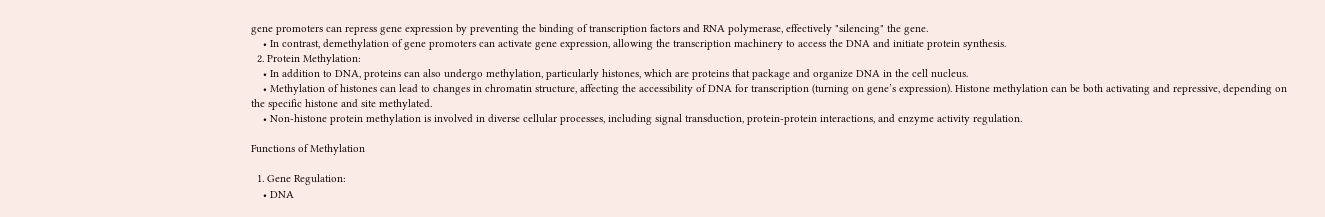gene promoters can repress gene expression by preventing the binding of transcription factors and RNA polymerase, effectively "silencing" the gene.
    • In contrast, demethylation of gene promoters can activate gene expression, allowing the transcription machinery to access the DNA and initiate protein synthesis.
  2. Protein Methylation:
    • In addition to DNA, proteins can also undergo methylation, particularly histones, which are proteins that package and organize DNA in the cell nucleus.
    • Methylation of histones can lead to changes in chromatin structure, affecting the accessibility of DNA for transcription (turning on gene’s expression). Histone methylation can be both activating and repressive, depending on the specific histone and site methylated.
    • Non-histone protein methylation is involved in diverse cellular processes, including signal transduction, protein-protein interactions, and enzyme activity regulation.

Functions of Methylation

  1. Gene Regulation:
    • DNA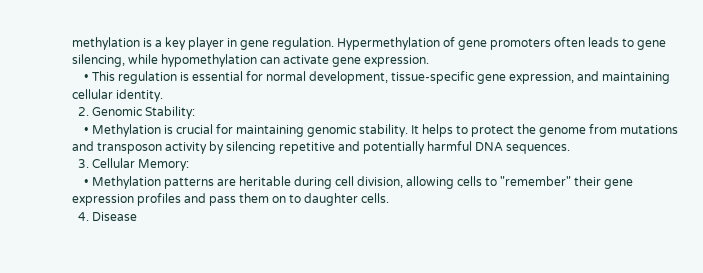methylation is a key player in gene regulation. Hypermethylation of gene promoters often leads to gene silencing, while hypomethylation can activate gene expression.
    • This regulation is essential for normal development, tissue-specific gene expression, and maintaining cellular identity.
  2. Genomic Stability:
    • Methylation is crucial for maintaining genomic stability. It helps to protect the genome from mutations and transposon activity by silencing repetitive and potentially harmful DNA sequences.
  3. Cellular Memory:
    • Methylation patterns are heritable during cell division, allowing cells to "remember" their gene expression profiles and pass them on to daughter cells.
  4. Disease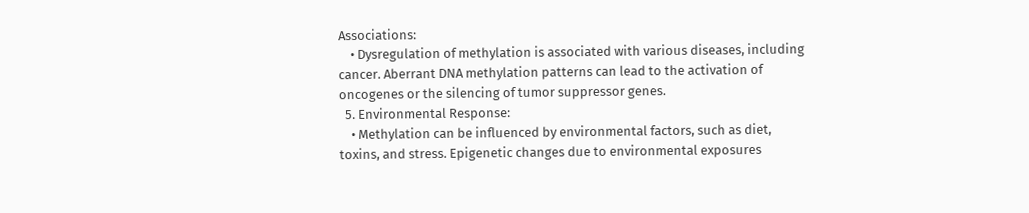Associations:
    • Dysregulation of methylation is associated with various diseases, including cancer. Aberrant DNA methylation patterns can lead to the activation of oncogenes or the silencing of tumor suppressor genes.
  5. Environmental Response:
    • Methylation can be influenced by environmental factors, such as diet, toxins, and stress. Epigenetic changes due to environmental exposures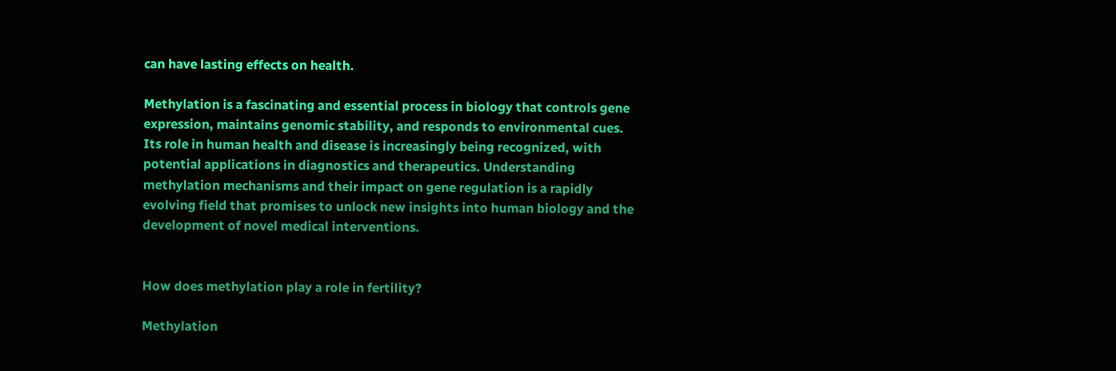can have lasting effects on health.

Methylation is a fascinating and essential process in biology that controls gene expression, maintains genomic stability, and responds to environmental cues. Its role in human health and disease is increasingly being recognized, with potential applications in diagnostics and therapeutics. Understanding methylation mechanisms and their impact on gene regulation is a rapidly evolving field that promises to unlock new insights into human biology and the development of novel medical interventions.


How does methylation play a role in fertility?

Methylation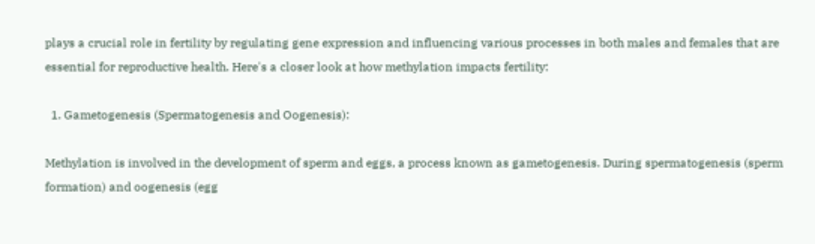plays a crucial role in fertility by regulating gene expression and influencing various processes in both males and females that are essential for reproductive health. Here's a closer look at how methylation impacts fertility:

  1. Gametogenesis (Spermatogenesis and Oogenesis):

Methylation is involved in the development of sperm and eggs, a process known as gametogenesis. During spermatogenesis (sperm formation) and oogenesis (egg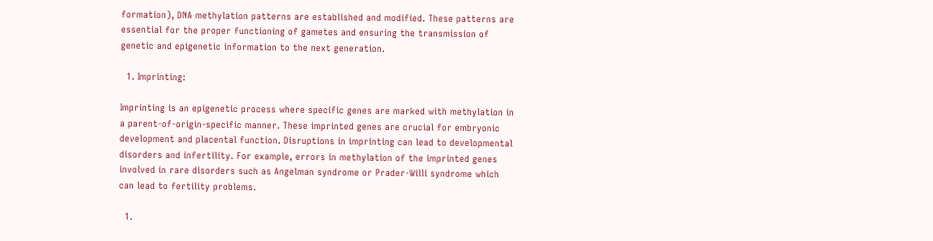formation), DNA methylation patterns are established and modified. These patterns are essential for the proper functioning of gametes and ensuring the transmission of genetic and epigenetic information to the next generation.

  1. Imprinting:

Imprinting is an epigenetic process where specific genes are marked with methylation in a parent-of-origin-specific manner. These imprinted genes are crucial for embryonic development and placental function. Disruptions in imprinting can lead to developmental disorders and infertility. For example, errors in methylation of the imprinted genes involved in rare disorders such as Angelman syndrome or Prader-Willi syndrome which can lead to fertility problems.

  1.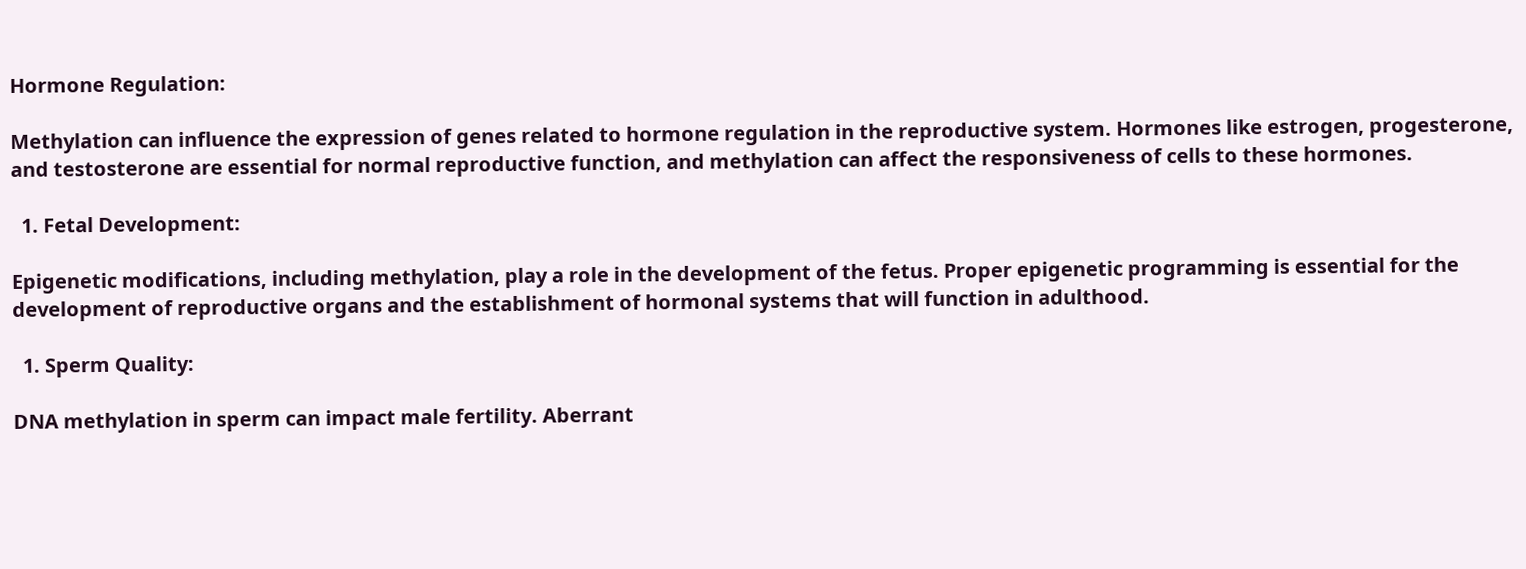Hormone Regulation:

Methylation can influence the expression of genes related to hormone regulation in the reproductive system. Hormones like estrogen, progesterone, and testosterone are essential for normal reproductive function, and methylation can affect the responsiveness of cells to these hormones.

  1. Fetal Development:

Epigenetic modifications, including methylation, play a role in the development of the fetus. Proper epigenetic programming is essential for the development of reproductive organs and the establishment of hormonal systems that will function in adulthood.

  1. Sperm Quality:

DNA methylation in sperm can impact male fertility. Aberrant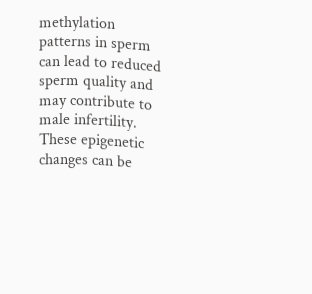methylation patterns in sperm can lead to reduced sperm quality and may contribute to male infertility. These epigenetic changes can be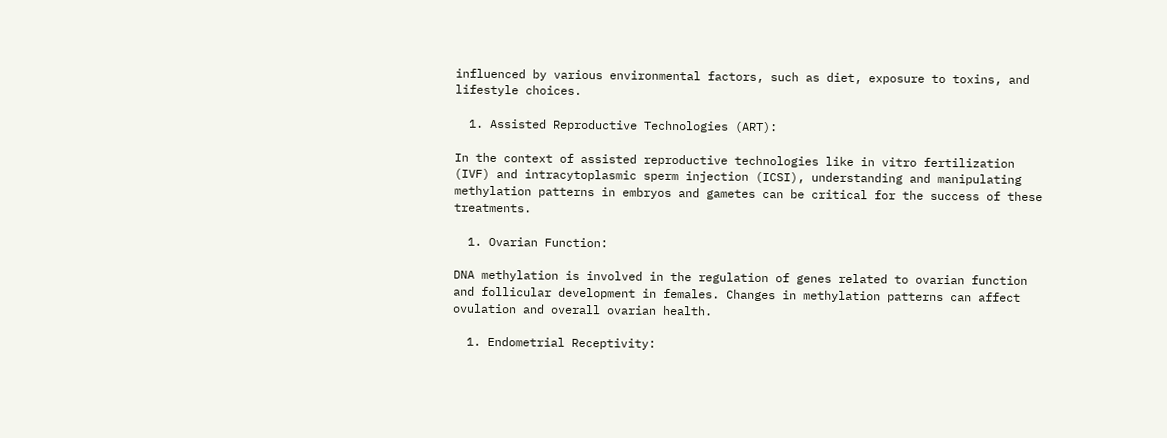influenced by various environmental factors, such as diet, exposure to toxins, and lifestyle choices.

  1. Assisted Reproductive Technologies (ART):

In the context of assisted reproductive technologies like in vitro fertilization (IVF) and intracytoplasmic sperm injection (ICSI), understanding and manipulating methylation patterns in embryos and gametes can be critical for the success of these treatments.

  1. Ovarian Function:

DNA methylation is involved in the regulation of genes related to ovarian function and follicular development in females. Changes in methylation patterns can affect ovulation and overall ovarian health.

  1. Endometrial Receptivity: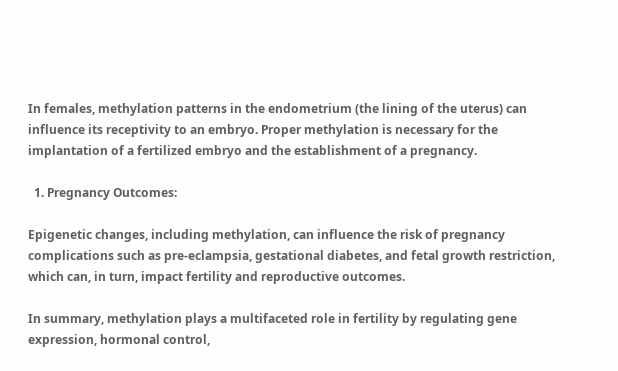In females, methylation patterns in the endometrium (the lining of the uterus) can influence its receptivity to an embryo. Proper methylation is necessary for the implantation of a fertilized embryo and the establishment of a pregnancy.

  1. Pregnancy Outcomes:

Epigenetic changes, including methylation, can influence the risk of pregnancy complications such as pre-eclampsia, gestational diabetes, and fetal growth restriction, which can, in turn, impact fertility and reproductive outcomes.

In summary, methylation plays a multifaceted role in fertility by regulating gene expression, hormonal control,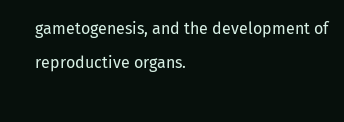gametogenesis, and the development of reproductive organs.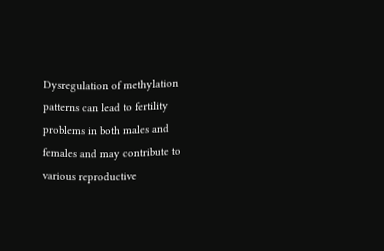Dysregulation of methylation patterns can lead to fertility problems in both males and females and may contribute to various reproductive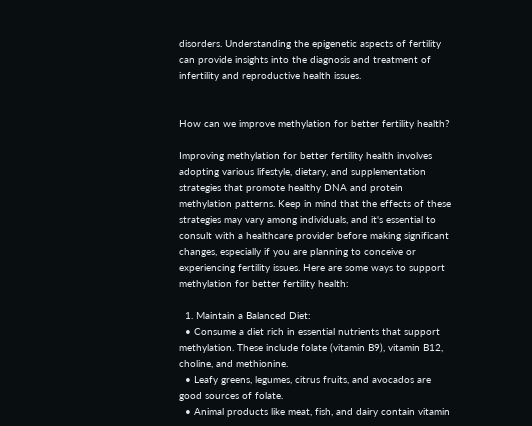disorders. Understanding the epigenetic aspects of fertility can provide insights into the diagnosis and treatment of infertility and reproductive health issues.


How can we improve methylation for better fertility health?

Improving methylation for better fertility health involves adopting various lifestyle, dietary, and supplementation strategies that promote healthy DNA and protein methylation patterns. Keep in mind that the effects of these strategies may vary among individuals, and it's essential to consult with a healthcare provider before making significant changes, especially if you are planning to conceive or experiencing fertility issues. Here are some ways to support methylation for better fertility health:

  1. Maintain a Balanced Diet:
  • Consume a diet rich in essential nutrients that support methylation. These include folate (vitamin B9), vitamin B12, choline, and methionine.
  • Leafy greens, legumes, citrus fruits, and avocados are good sources of folate.
  • Animal products like meat, fish, and dairy contain vitamin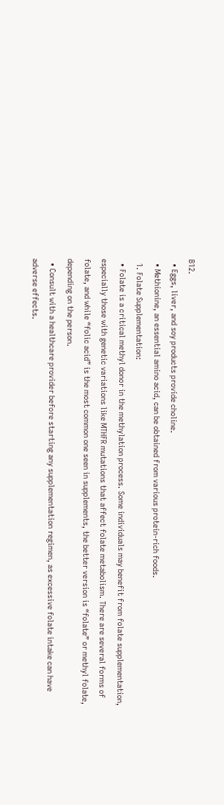B12.
  • Eggs, liver, and soy products provide choline.
  • Methionine, an essential amino acid, can be obtained from various protein-rich foods.
  1. Folate Supplementation:
  • Folate is a critical methyl donor in the methylation process. Some individuals may benefit from folate supplementation, especially those with genetic variations like MTHFR mutations that affect folate metabolism. There are several forms of folate, and while “folic acid” is the most common one seen in supplements, the better version is “folate” or methyl folate, depending on the person.
  • Consult with a healthcare provider before starting any supplementation regimen, as excessive folate intake can have adverse effects.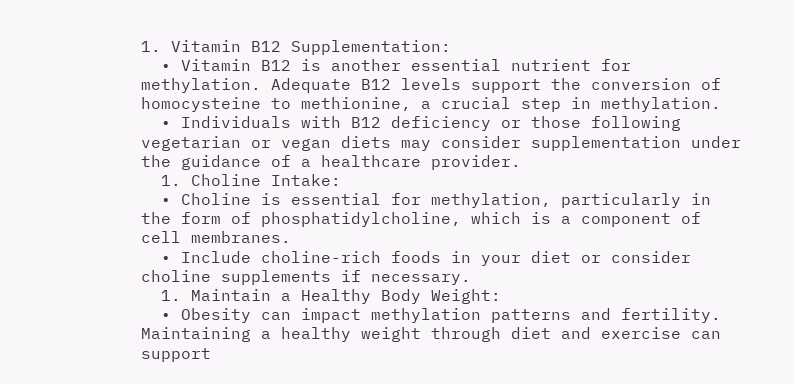1. Vitamin B12 Supplementation:
  • Vitamin B12 is another essential nutrient for methylation. Adequate B12 levels support the conversion of homocysteine to methionine, a crucial step in methylation.
  • Individuals with B12 deficiency or those following vegetarian or vegan diets may consider supplementation under the guidance of a healthcare provider.
  1. Choline Intake:
  • Choline is essential for methylation, particularly in the form of phosphatidylcholine, which is a component of cell membranes.
  • Include choline-rich foods in your diet or consider choline supplements if necessary.
  1. Maintain a Healthy Body Weight:
  • Obesity can impact methylation patterns and fertility. Maintaining a healthy weight through diet and exercise can support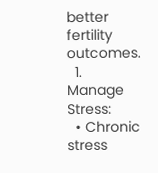better fertility outcomes.
  1. Manage Stress:
  • Chronic stress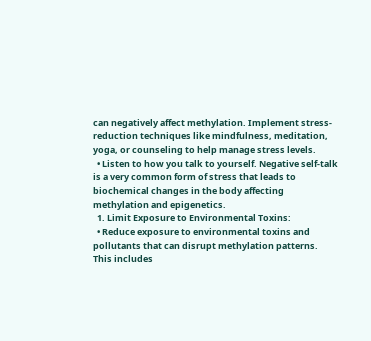can negatively affect methylation. Implement stress-reduction techniques like mindfulness, meditation, yoga, or counseling to help manage stress levels.
  • Listen to how you talk to yourself. Negative self-talk is a very common form of stress that leads to biochemical changes in the body affecting methylation and epigenetics.
  1. Limit Exposure to Environmental Toxins:
  • Reduce exposure to environmental toxins and pollutants that can disrupt methylation patterns. This includes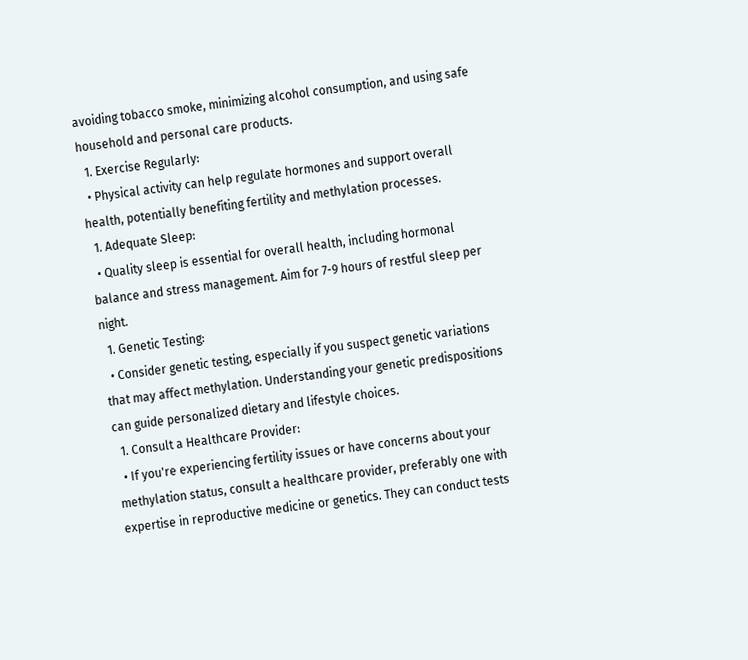avoiding tobacco smoke, minimizing alcohol consumption, and using safe household and personal care products.
  1. Exercise Regularly:
  • Physical activity can help regulate hormones and support overall health, potentially benefiting fertility and methylation processes.
  1. Adequate Sleep:
  • Quality sleep is essential for overall health, including hormonal balance and stress management. Aim for 7-9 hours of restful sleep per night.
  1. Genetic Testing:
  • Consider genetic testing, especially if you suspect genetic variations that may affect methylation. Understanding your genetic predispositions can guide personalized dietary and lifestyle choices.
  1. Consult a Healthcare Provider:
  • If you're experiencing fertility issues or have concerns about your methylation status, consult a healthcare provider, preferably one with expertise in reproductive medicine or genetics. They can conduct tests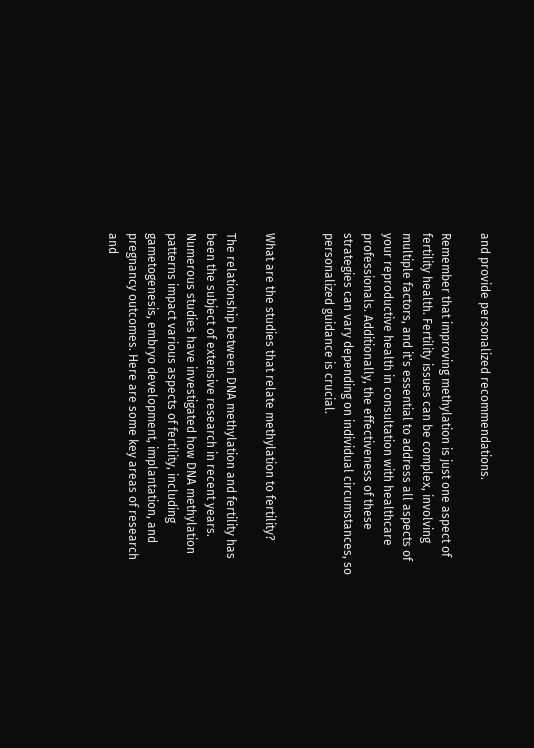and provide personalized recommendations.

Remember that improving methylation is just one aspect of fertility health. Fertility issues can be complex, involving multiple factors, and it's essential to address all aspects of your reproductive health in consultation with healthcare professionals. Additionally, the effectiveness of these strategies can vary depending on individual circumstances, so personalized guidance is crucial.


What are the studies that relate methylation to fertility?

The relationship between DNA methylation and fertility has been the subject of extensive research in recent years. Numerous studies have investigated how DNA methylation patterns impact various aspects of fertility, including gametogenesis, embryo development, implantation, and pregnancy outcomes. Here are some key areas of research and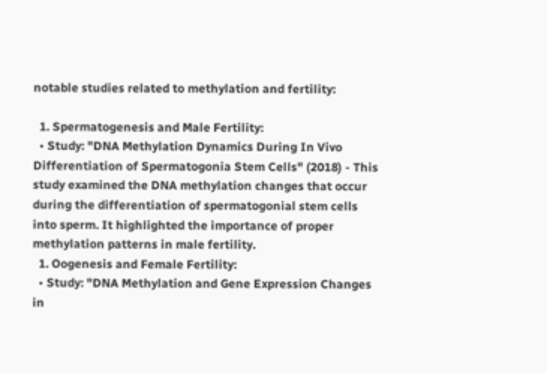notable studies related to methylation and fertility:

  1. Spermatogenesis and Male Fertility:
  • Study: "DNA Methylation Dynamics During In Vivo Differentiation of Spermatogonia Stem Cells" (2018) - This study examined the DNA methylation changes that occur during the differentiation of spermatogonial stem cells into sperm. It highlighted the importance of proper methylation patterns in male fertility.
  1. Oogenesis and Female Fertility:
  • Study: "DNA Methylation and Gene Expression Changes in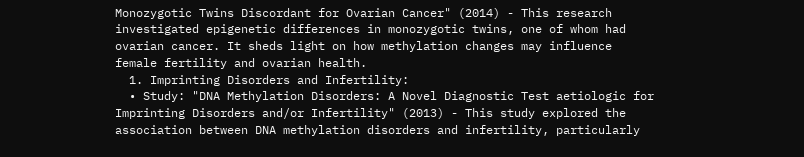Monozygotic Twins Discordant for Ovarian Cancer" (2014) - This research investigated epigenetic differences in monozygotic twins, one of whom had ovarian cancer. It sheds light on how methylation changes may influence female fertility and ovarian health.
  1. Imprinting Disorders and Infertility:
  • Study: "DNA Methylation Disorders: A Novel Diagnostic Test aetiologic for Imprinting Disorders and/or Infertility" (2013) - This study explored the association between DNA methylation disorders and infertility, particularly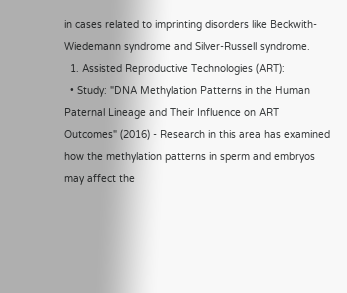in cases related to imprinting disorders like Beckwith-Wiedemann syndrome and Silver-Russell syndrome.
  1. Assisted Reproductive Technologies (ART):
  • Study: "DNA Methylation Patterns in the Human Paternal Lineage and Their Influence on ART Outcomes" (2016) - Research in this area has examined how the methylation patterns in sperm and embryos may affect the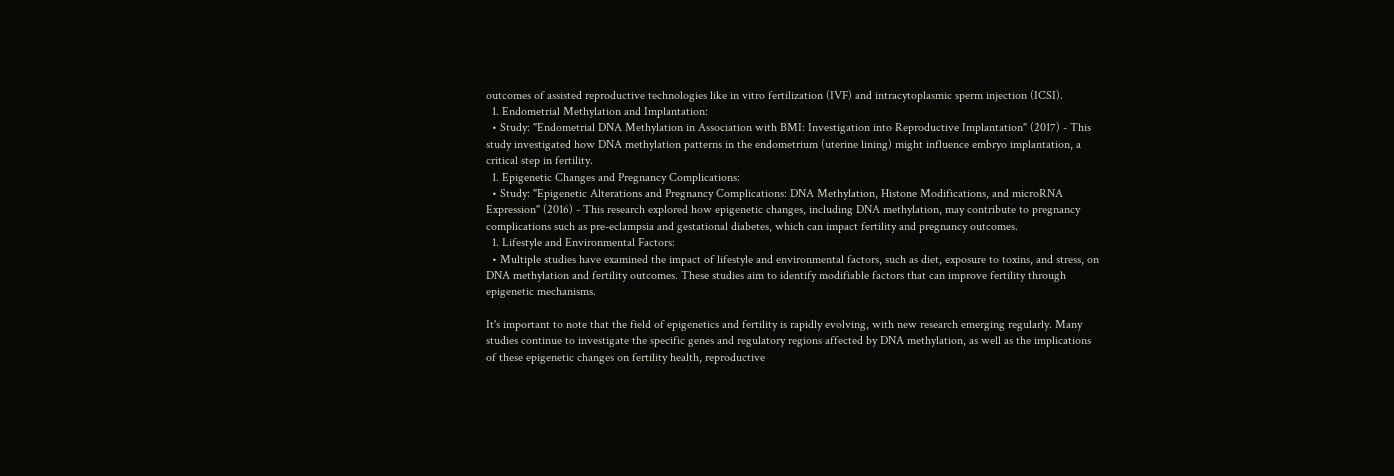outcomes of assisted reproductive technologies like in vitro fertilization (IVF) and intracytoplasmic sperm injection (ICSI).
  1. Endometrial Methylation and Implantation:
  • Study: "Endometrial DNA Methylation in Association with BMI: Investigation into Reproductive Implantation" (2017) - This study investigated how DNA methylation patterns in the endometrium (uterine lining) might influence embryo implantation, a critical step in fertility.
  1. Epigenetic Changes and Pregnancy Complications:
  • Study: "Epigenetic Alterations and Pregnancy Complications: DNA Methylation, Histone Modifications, and microRNA Expression" (2016) - This research explored how epigenetic changes, including DNA methylation, may contribute to pregnancy complications such as pre-eclampsia and gestational diabetes, which can impact fertility and pregnancy outcomes.
  1. Lifestyle and Environmental Factors:
  • Multiple studies have examined the impact of lifestyle and environmental factors, such as diet, exposure to toxins, and stress, on DNA methylation and fertility outcomes. These studies aim to identify modifiable factors that can improve fertility through epigenetic mechanisms.

It's important to note that the field of epigenetics and fertility is rapidly evolving, with new research emerging regularly. Many studies continue to investigate the specific genes and regulatory regions affected by DNA methylation, as well as the implications of these epigenetic changes on fertility health, reproductive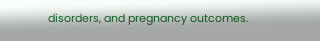disorders, and pregnancy outcomes.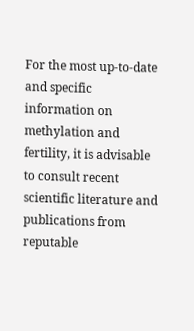For the most up-to-date and specific information on methylation and fertility, it is advisable to consult recent scientific literature and publications from reputable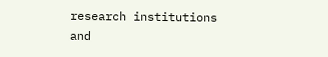research institutions and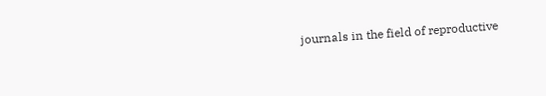journals in the field of reproductive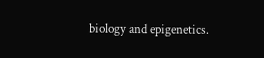biology and epigenetics.